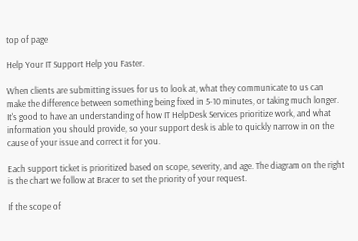top of page

Help Your IT Support Help you Faster.

When clients are submitting issues for us to look at, what they communicate to us can make the difference between something being fixed in 5-10 minutes, or taking much longer. It's good to have an understanding of how IT HelpDesk Services prioritize work, and what information you should provide, so your support desk is able to quickly narrow in on the cause of your issue and correct it for you.

Each support ticket is prioritized based on scope, severity, and age. The diagram on the right is the chart we follow at Bracer to set the priority of your request.

If the scope of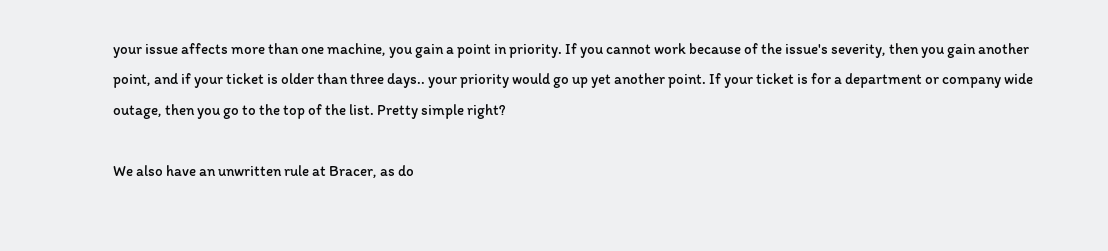your issue affects more than one machine, you gain a point in priority. If you cannot work because of the issue's severity, then you gain another point, and if your ticket is older than three days.. your priority would go up yet another point. If your ticket is for a department or company wide outage, then you go to the top of the list. Pretty simple right?

We also have an unwritten rule at Bracer, as do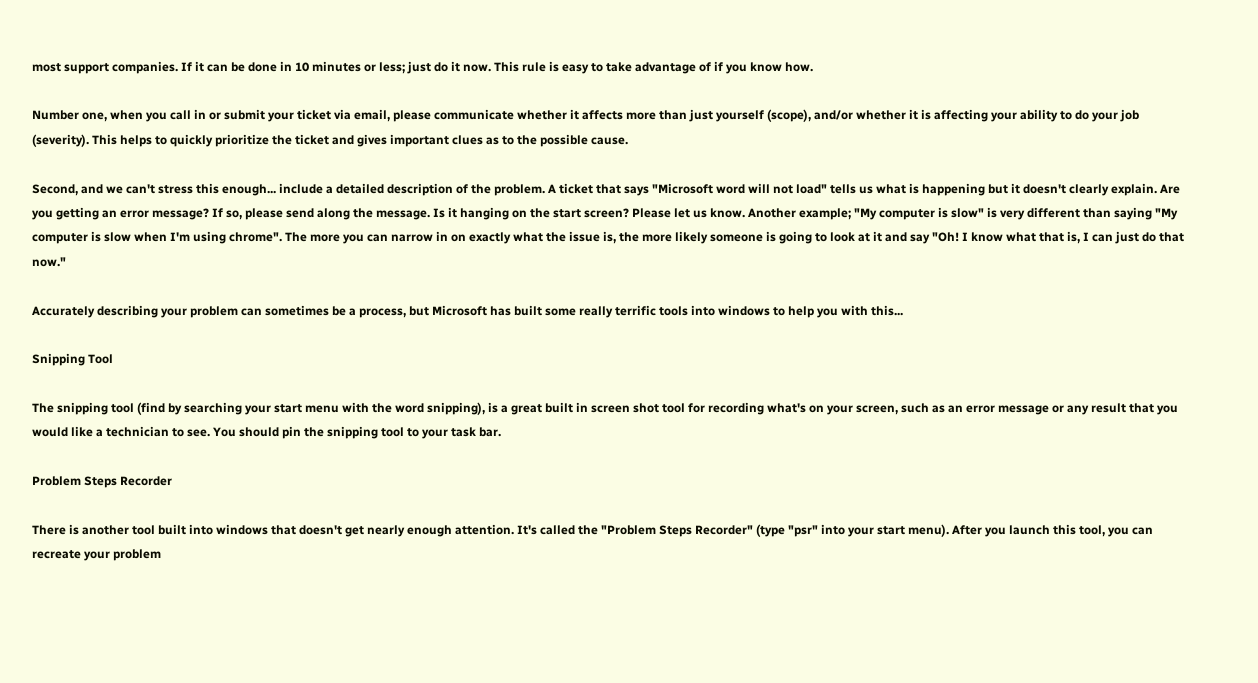most support companies. If it can be done in 10 minutes or less; just do it now. This rule is easy to take advantage of if you know how.

Number one, when you call in or submit your ticket via email, please communicate whether it affects more than just yourself (scope), and/or whether it is affecting your ability to do your job (severity). This helps to quickly prioritize the ticket and gives important clues as to the possible cause.

Second, and we can't stress this enough... include a detailed description of the problem. A ticket that says "Microsoft word will not load" tells us what is happening but it doesn't clearly explain. Are you getting an error message? If so, please send along the message. Is it hanging on the start screen? Please let us know. Another example; "My computer is slow" is very different than saying "My computer is slow when I'm using chrome". The more you can narrow in on exactly what the issue is, the more likely someone is going to look at it and say "Oh! I know what that is, I can just do that now."

Accurately describing your problem can sometimes be a process, but Microsoft has built some really terrific tools into windows to help you with this...

Snipping Tool

The snipping tool (find by searching your start menu with the word snipping), is a great built in screen shot tool for recording what's on your screen, such as an error message or any result that you would like a technician to see. You should pin the snipping tool to your task bar.

Problem Steps Recorder

There is another tool built into windows that doesn't get nearly enough attention. It's called the "Problem Steps Recorder" (type "psr" into your start menu). After you launch this tool, you can recreate your problem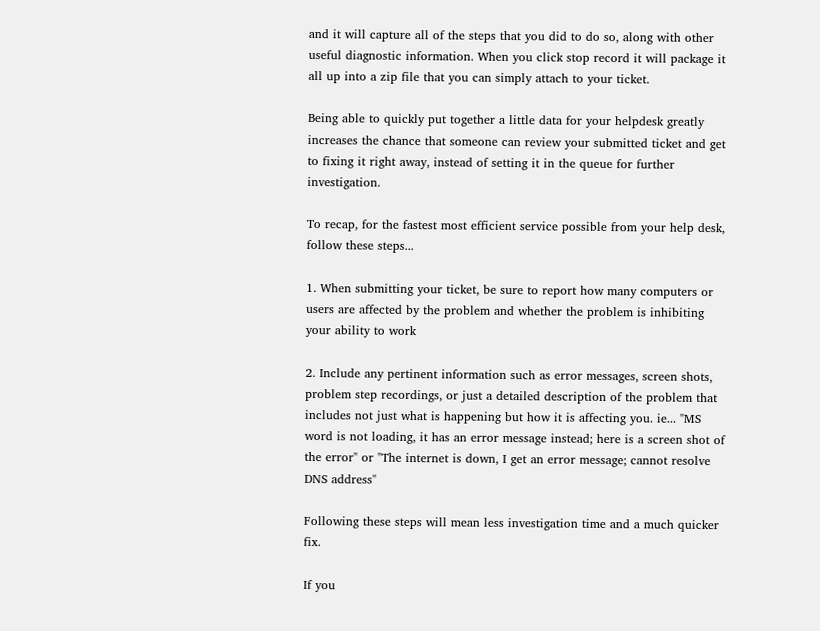and it will capture all of the steps that you did to do so, along with other useful diagnostic information. When you click stop record it will package it all up into a zip file that you can simply attach to your ticket.

Being able to quickly put together a little data for your helpdesk greatly increases the chance that someone can review your submitted ticket and get to fixing it right away, instead of setting it in the queue for further investigation.

To recap, for the fastest most efficient service possible from your help desk, follow these steps...

1. When submitting your ticket, be sure to report how many computers or users are affected by the problem and whether the problem is inhibiting your ability to work

2. Include any pertinent information such as error messages, screen shots, problem step recordings, or just a detailed description of the problem that includes not just what is happening but how it is affecting you. ie... "MS word is not loading, it has an error message instead; here is a screen shot of the error" or "The internet is down, I get an error message; cannot resolve DNS address"

Following these steps will mean less investigation time and a much quicker fix.

If you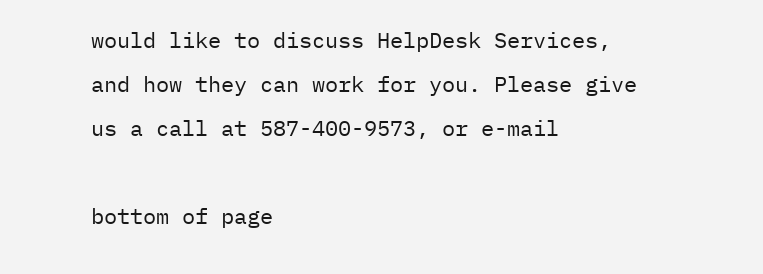would like to discuss HelpDesk Services, and how they can work for you. Please give us a call at 587-400-9573, or e-mail

bottom of page